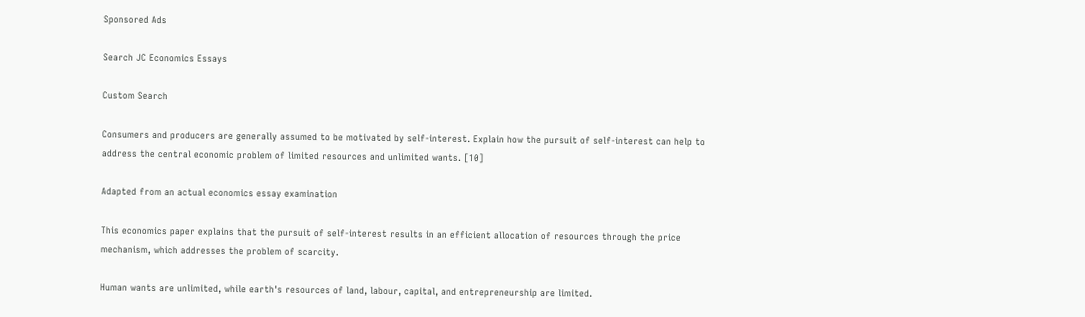Sponsored Ads

Search JC Economics Essays

Custom Search

Consumers and producers are generally assumed to be motivated by self-interest. Explain how the pursuit of self-interest can help to address the central economic problem of limited resources and unlimited wants. [10]

Adapted from an actual economics essay examination

This economics paper explains that the pursuit of self-interest results in an efficient allocation of resources through the price mechanism, which addresses the problem of scarcity.

Human wants are unlimited, while earth's resources of land, labour, capital, and entrepreneurship are limited.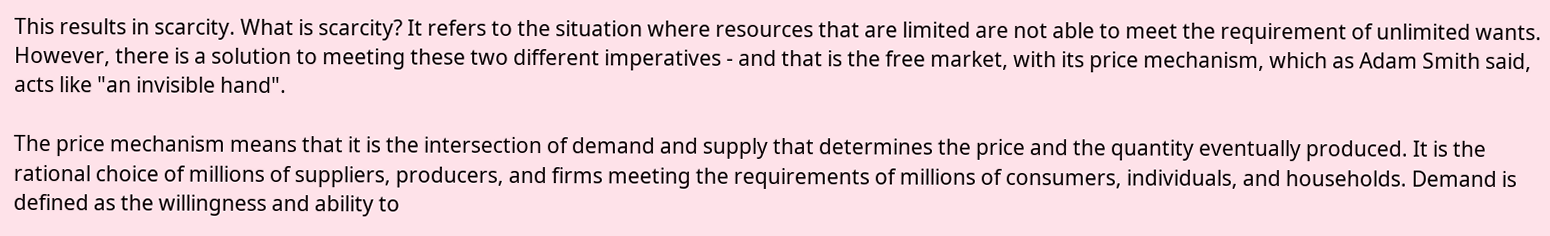This results in scarcity. What is scarcity? It refers to the situation where resources that are limited are not able to meet the requirement of unlimited wants. However, there is a solution to meeting these two different imperatives - and that is the free market, with its price mechanism, which as Adam Smith said, acts like "an invisible hand".

The price mechanism means that it is the intersection of demand and supply that determines the price and the quantity eventually produced. It is the rational choice of millions of suppliers, producers, and firms meeting the requirements of millions of consumers, individuals, and households. Demand is defined as the willingness and ability to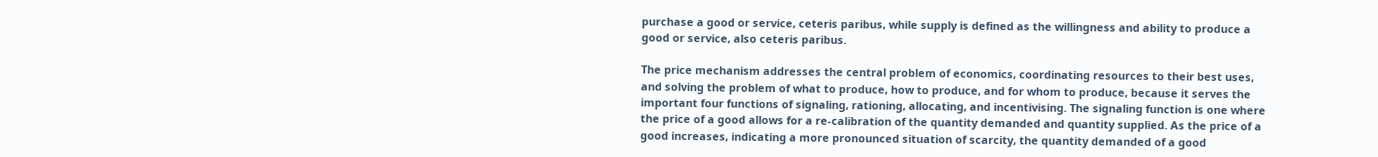purchase a good or service, ceteris paribus, while supply is defined as the willingness and ability to produce a good or service, also ceteris paribus.

The price mechanism addresses the central problem of economics, coordinating resources to their best uses, and solving the problem of what to produce, how to produce, and for whom to produce, because it serves the important four functions of signaling, rationing, allocating, and incentivising. The signaling function is one where the price of a good allows for a re-calibration of the quantity demanded and quantity supplied. As the price of a good increases, indicating a more pronounced situation of scarcity, the quantity demanded of a good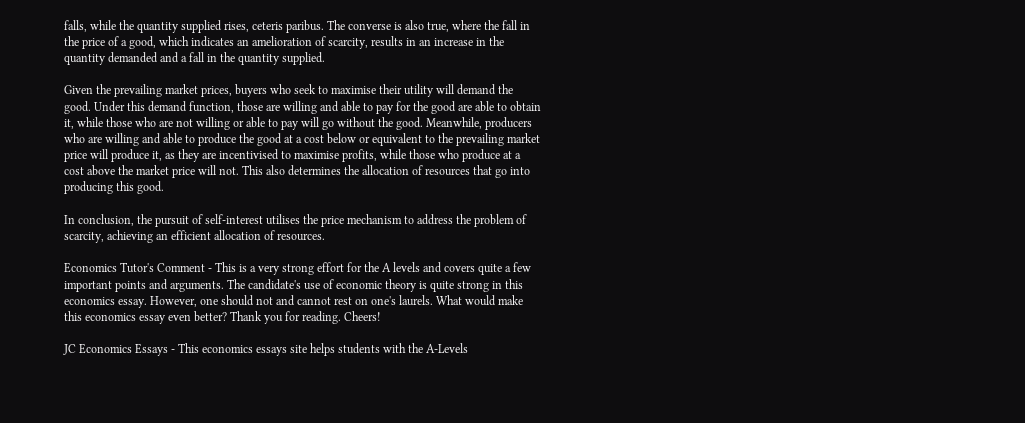falls, while the quantity supplied rises, ceteris paribus. The converse is also true, where the fall in the price of a good, which indicates an amelioration of scarcity, results in an increase in the quantity demanded and a fall in the quantity supplied.

Given the prevailing market prices, buyers who seek to maximise their utility will demand the good. Under this demand function, those are willing and able to pay for the good are able to obtain it, while those who are not willing or able to pay will go without the good. Meanwhile, producers who are willing and able to produce the good at a cost below or equivalent to the prevailing market price will produce it, as they are incentivised to maximise profits, while those who produce at a cost above the market price will not. This also determines the allocation of resources that go into producing this good.

In conclusion, the pursuit of self-interest utilises the price mechanism to address the problem of scarcity, achieving an efficient allocation of resources.

Economics Tutor's Comment - This is a very strong effort for the A levels and covers quite a few important points and arguments. The candidate's use of economic theory is quite strong in this economics essay. However, one should not and cannot rest on one's laurels. What would make this economics essay even better? Thank you for reading. Cheers!

JC Economics Essays - This economics essays site helps students with the A-Levels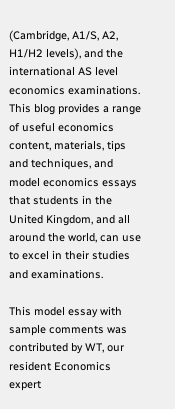(Cambridge, A1/S, A2, H1/H2 levels), and the international AS level economics examinations. This blog provides a range of useful economics content, materials, tips and techniques, and model economics essays that students in the United Kingdom, and all around the world, can use to excel in their studies and examinations.

This model essay with sample comments was contributed by WT, our resident Economics expert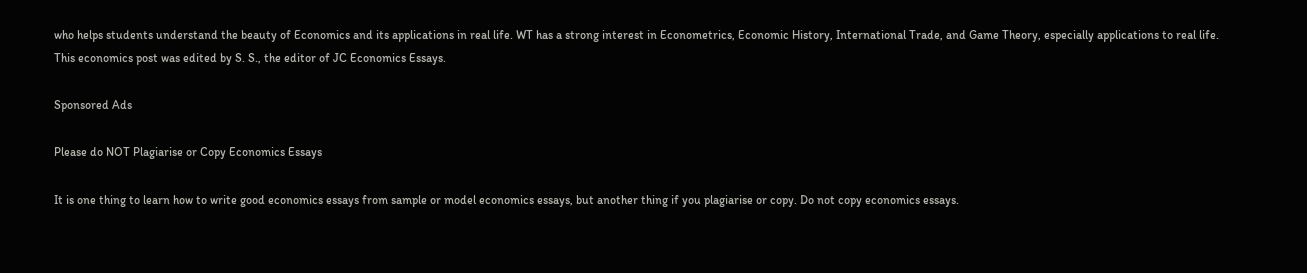who helps students understand the beauty of Economics and its applications in real life. WT has a strong interest in Econometrics, Economic History, International Trade, and Game Theory, especially applications to real life. This economics post was edited by S. S., the editor of JC Economics Essays.

Sponsored Ads

Please do NOT Plagiarise or Copy Economics Essays

It is one thing to learn how to write good economics essays from sample or model economics essays, but another thing if you plagiarise or copy. Do not copy economics essays.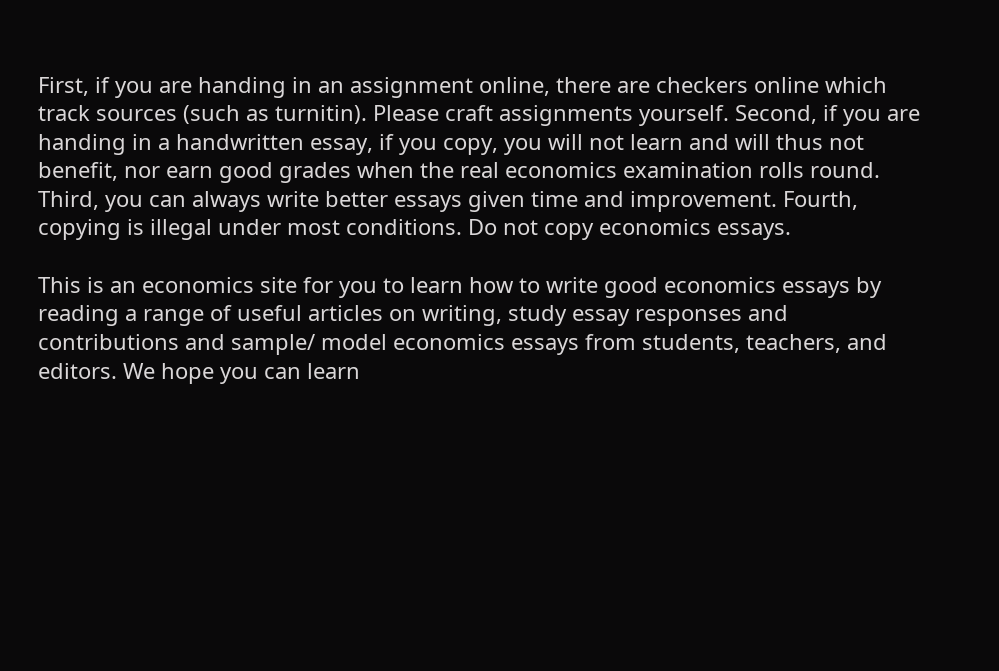First, if you are handing in an assignment online, there are checkers online which track sources (such as turnitin). Please craft assignments yourself. Second, if you are handing in a handwritten essay, if you copy, you will not learn and will thus not benefit, nor earn good grades when the real economics examination rolls round. Third, you can always write better essays given time and improvement. Fourth, copying is illegal under most conditions. Do not copy economics essays.

This is an economics site for you to learn how to write good economics essays by reading a range of useful articles on writing, study essay responses and contributions and sample/ model economics essays from students, teachers, and editors. We hope you can learn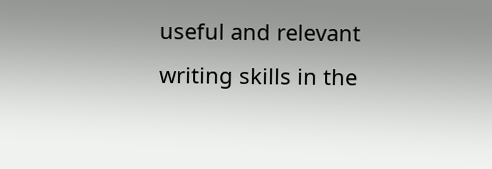useful and relevant writing skills in the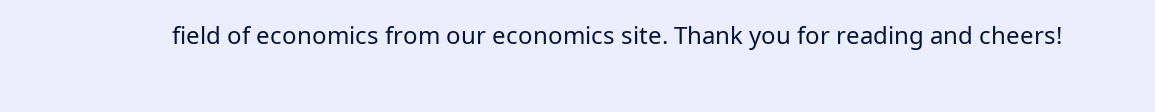field of economics from our economics site. Thank you for reading and cheers!